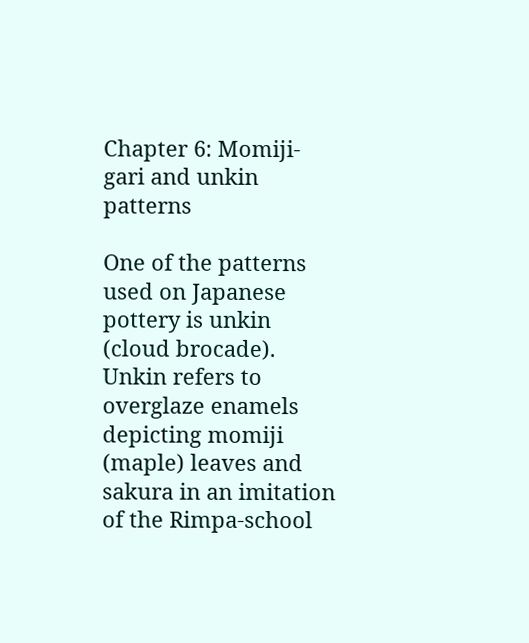Chapter 6: Momiji-gari and unkin patterns

One of the patterns used on Japanese pottery is unkin (cloud brocade). Unkin refers to overglaze enamels depicting momiji (maple) leaves and sakura in an imitation of the Rimpa-school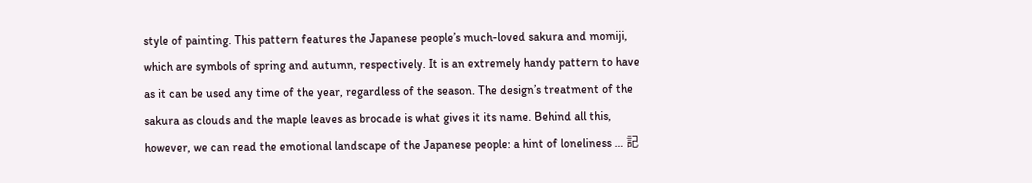style of painting. This pattern features the Japanese people’s much-loved sakura and momiji, which are symbols of spring and autumn, respectively. It is an extremely handy pattern to have as it can be used any time of the year, regardless of the season. The design’s treatment of the sakura as clouds and the maple leaves as brocade is what gives it its name. Behind all this, however, we can read the emotional landscape of the Japanese people: a hint of loneliness … 記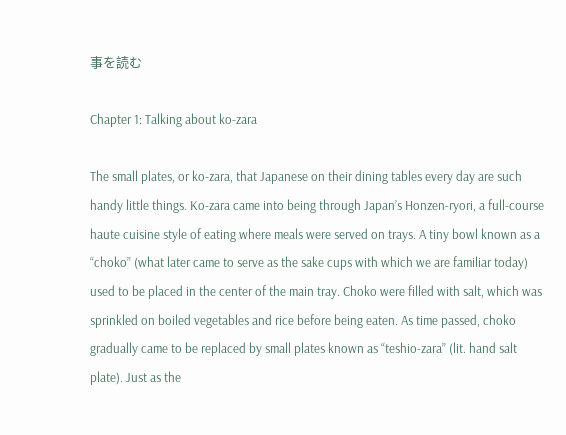事を読む

Chapter 1: Talking about ko-zara

The small plates, or ko-zara, that Japanese on their dining tables every day are such handy little things. Ko-zara came into being through Japan’s Honzen-ryori, a full-course haute cuisine style of eating where meals were served on trays. A tiny bowl known as a “choko” (what later came to serve as the sake cups with which we are familiar today) used to be placed in the center of the main tray. Choko were filled with salt, which was sprinkled on boiled vegetables and rice before being eaten. As time passed, choko gradually came to be replaced by small plates known as “teshio-zara” (lit. hand salt plate). Just as the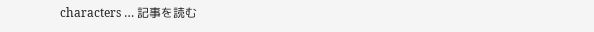characters … 記事を読む